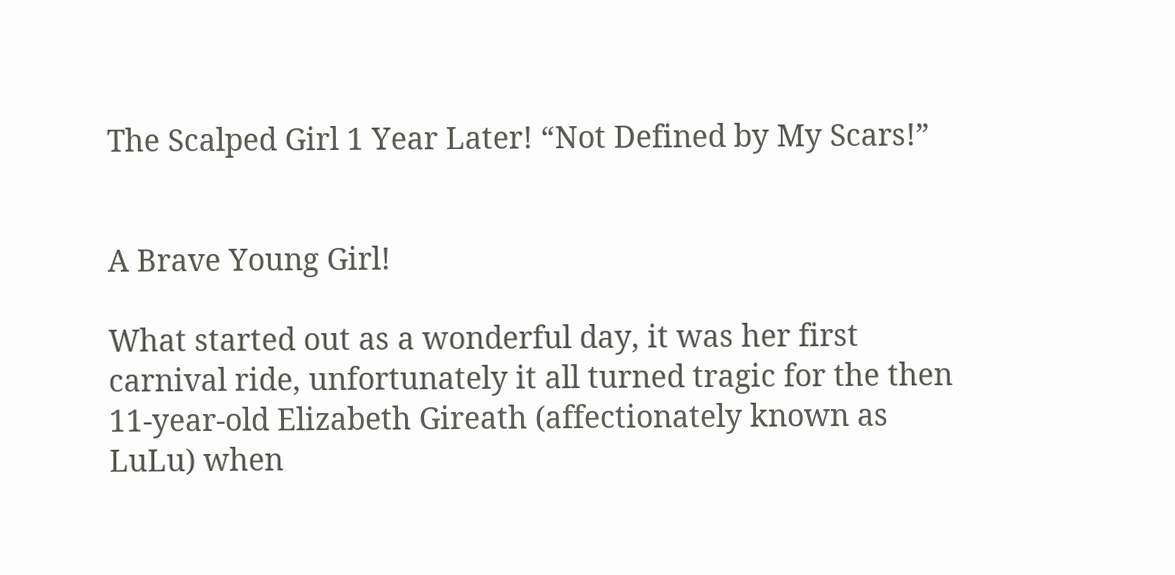The Scalped Girl 1 Year Later! “Not Defined by My Scars!”


A Brave Young Girl!

What started out as a wonderful day, it was her first carnival ride, unfortunately it all turned tragic for the then 11-year-old Elizabeth Gireath (affectionately known as LuLu) when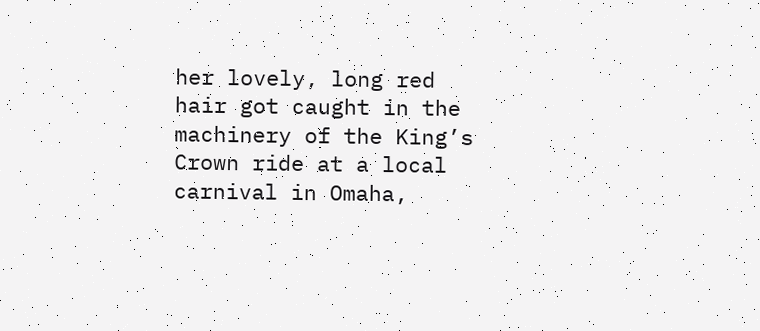her lovely, long red hair got caught in the machinery of the King’s Crown ride at a local carnival in Omaha,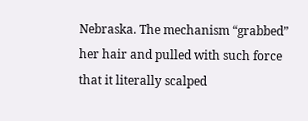Nebraska. The mechanism “grabbed” her hair and pulled with such force that it literally scalped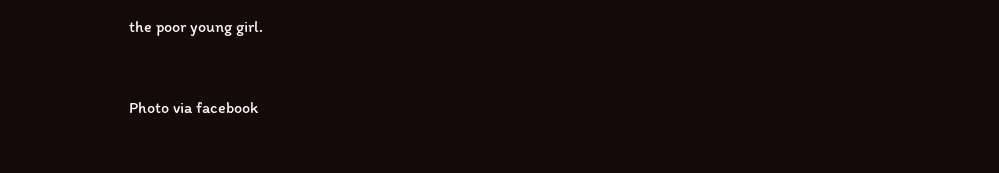the poor young girl.


Photo via facebook